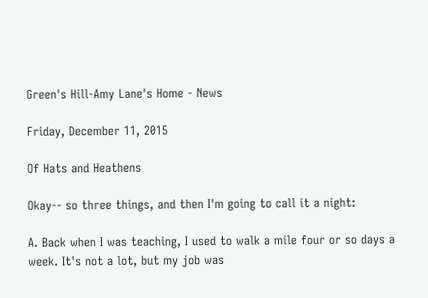Green's Hill-Amy Lane's Home - News

Friday, December 11, 2015

Of Hats and Heathens

Okay-- so three things, and then I'm going to call it a night:

A. Back when I was teaching, I used to walk a mile four or so days a week. It's not a lot, but my job was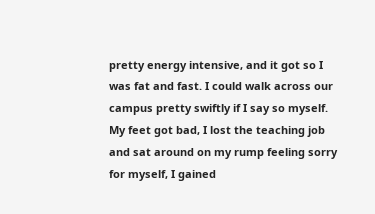pretty energy intensive, and it got so I was fat and fast. I could walk across our campus pretty swiftly if I say so myself.  My feet got bad, I lost the teaching job and sat around on my rump feeling sorry for myself, I gained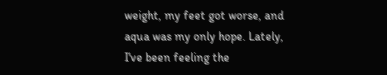weight, my feet got worse, and aqua was my only hope. Lately, I've been feeling the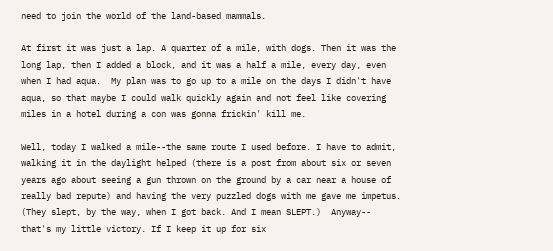need to join the world of the land-based mammals.

At first it was just a lap. A quarter of a mile, with dogs. Then it was the long lap, then I added a block, and it was a half a mile, every day, even when I had aqua.  My plan was to go up to a mile on the days I didn't have aqua, so that maybe I could walk quickly again and not feel like covering miles in a hotel during a con was gonna frickin' kill me.

Well, today I walked a mile--the same route I used before. I have to admit, walking it in the daylight helped (there is a post from about six or seven years ago about seeing a gun thrown on the ground by a car near a house of really bad repute) and having the very puzzled dogs with me gave me impetus. (They slept, by the way, when I got back. And I mean SLEPT.)  Anyway-- that's my little victory. If I keep it up for six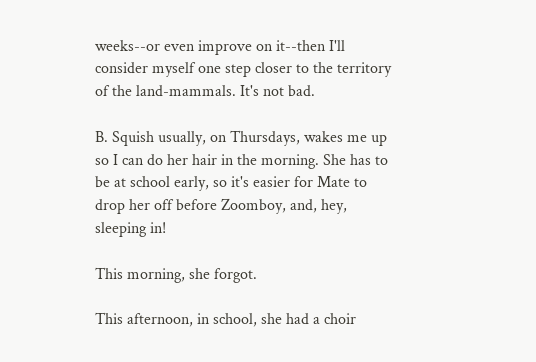weeks--or even improve on it--then I'll consider myself one step closer to the territory of the land-mammals. It's not bad.

B. Squish usually, on Thursdays, wakes me up so I can do her hair in the morning. She has to be at school early, so it's easier for Mate to drop her off before Zoomboy, and, hey, sleeping in!

This morning, she forgot.

This afternoon, in school, she had a choir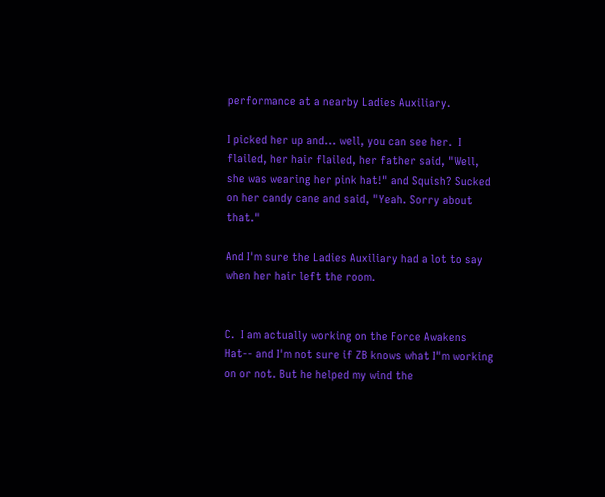performance at a nearby Ladies Auxiliary.

I picked her up and... well, you can see her.  I flailed, her hair flailed, her father said, "Well, she was wearing her pink hat!" and Squish? Sucked on her candy cane and said, "Yeah. Sorry about that."

And I'm sure the Ladies Auxiliary had a lot to say when her hair left the room.


C.  I am actually working on the Force Awakens Hat-- and I'm not sure if ZB knows what I"m working on or not. But he helped my wind the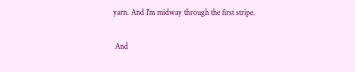yarn. And I'm midway through the first stripe.

 And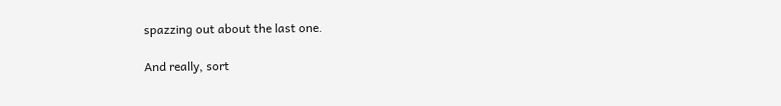spazzing out about the last one.

And really, sort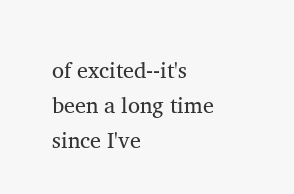of excited--it's been a long time since I've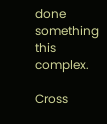done something this complex.

Cross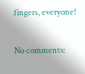fingers, everyone!

No comments: